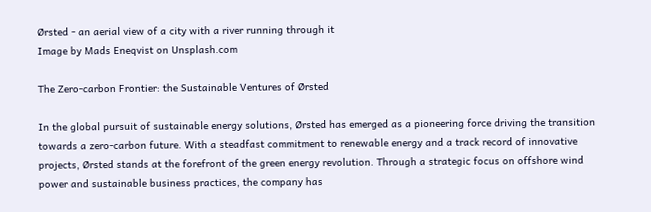Ørsted - an aerial view of a city with a river running through it
Image by Mads Eneqvist on Unsplash.com

The Zero-carbon Frontier: the Sustainable Ventures of Ørsted

In the global pursuit of sustainable energy solutions, Ørsted has emerged as a pioneering force driving the transition towards a zero-carbon future. With a steadfast commitment to renewable energy and a track record of innovative projects, Ørsted stands at the forefront of the green energy revolution. Through a strategic focus on offshore wind power and sustainable business practices, the company has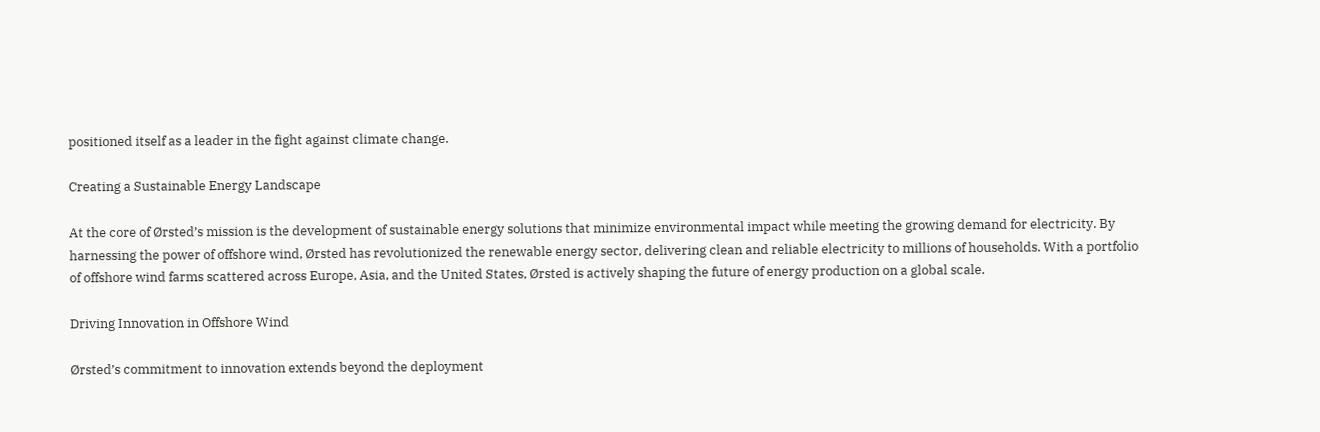positioned itself as a leader in the fight against climate change.

Creating a Sustainable Energy Landscape

At the core of Ørsted’s mission is the development of sustainable energy solutions that minimize environmental impact while meeting the growing demand for electricity. By harnessing the power of offshore wind, Ørsted has revolutionized the renewable energy sector, delivering clean and reliable electricity to millions of households. With a portfolio of offshore wind farms scattered across Europe, Asia, and the United States, Ørsted is actively shaping the future of energy production on a global scale.

Driving Innovation in Offshore Wind

Ørsted’s commitment to innovation extends beyond the deployment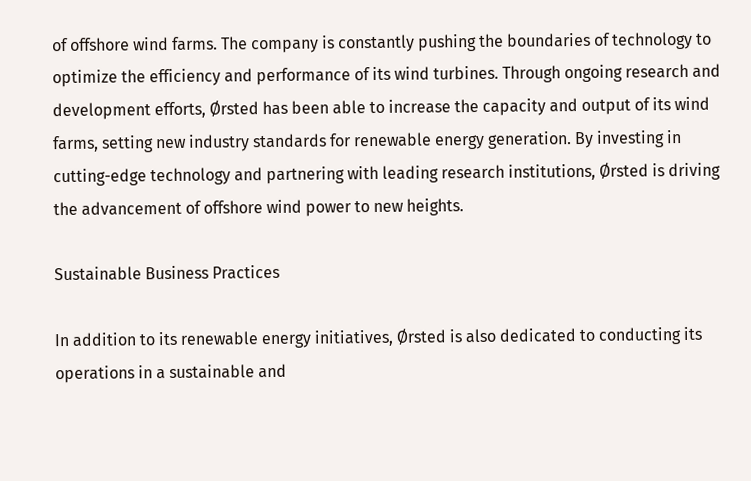of offshore wind farms. The company is constantly pushing the boundaries of technology to optimize the efficiency and performance of its wind turbines. Through ongoing research and development efforts, Ørsted has been able to increase the capacity and output of its wind farms, setting new industry standards for renewable energy generation. By investing in cutting-edge technology and partnering with leading research institutions, Ørsted is driving the advancement of offshore wind power to new heights.

Sustainable Business Practices

In addition to its renewable energy initiatives, Ørsted is also dedicated to conducting its operations in a sustainable and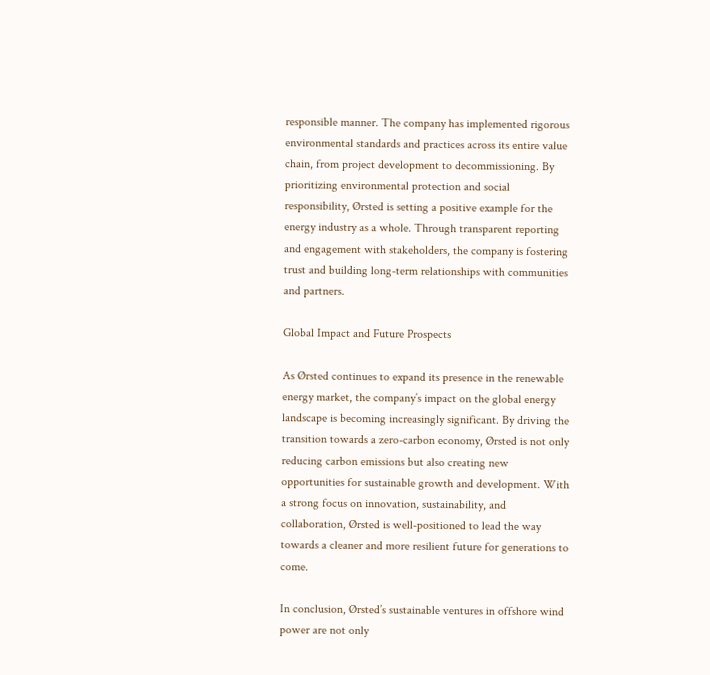responsible manner. The company has implemented rigorous environmental standards and practices across its entire value chain, from project development to decommissioning. By prioritizing environmental protection and social responsibility, Ørsted is setting a positive example for the energy industry as a whole. Through transparent reporting and engagement with stakeholders, the company is fostering trust and building long-term relationships with communities and partners.

Global Impact and Future Prospects

As Ørsted continues to expand its presence in the renewable energy market, the company’s impact on the global energy landscape is becoming increasingly significant. By driving the transition towards a zero-carbon economy, Ørsted is not only reducing carbon emissions but also creating new opportunities for sustainable growth and development. With a strong focus on innovation, sustainability, and collaboration, Ørsted is well-positioned to lead the way towards a cleaner and more resilient future for generations to come.

In conclusion, Ørsted’s sustainable ventures in offshore wind power are not only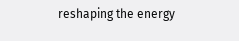reshaping the energy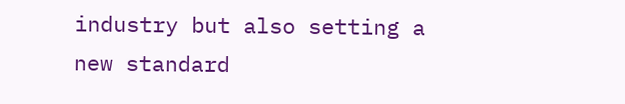industry but also setting a new standard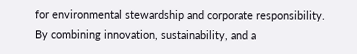for environmental stewardship and corporate responsibility. By combining innovation, sustainability, and a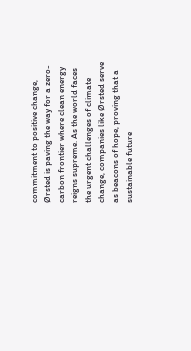commitment to positive change, Ørsted is paving the way for a zero-carbon frontier where clean energy reigns supreme. As the world faces the urgent challenges of climate change, companies like Ørsted serve as beacons of hope, proving that a sustainable future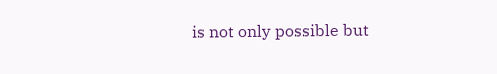is not only possible but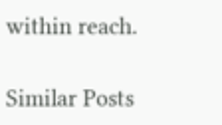within reach.

Similar Posts